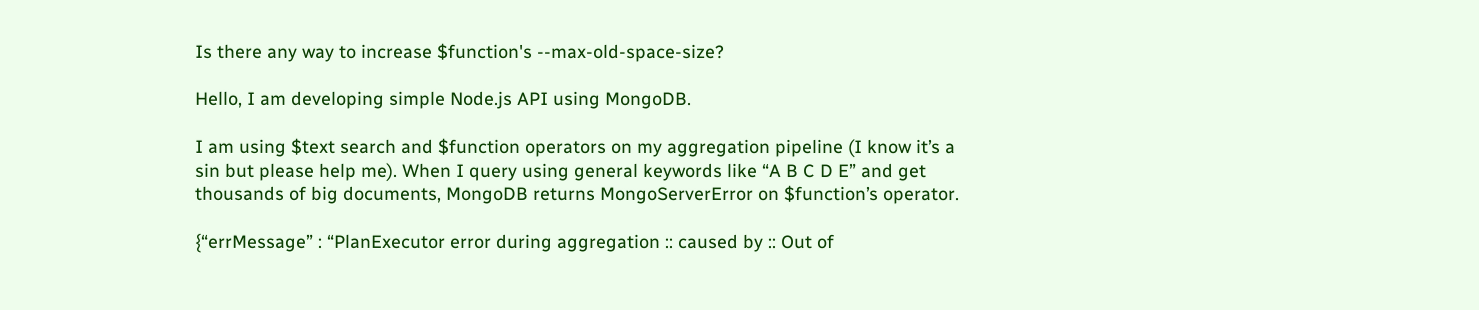Is there any way to increase $function's --max-old-space-size?

Hello, I am developing simple Node.js API using MongoDB.

I am using $text search and $function operators on my aggregation pipeline (I know it’s a sin but please help me). When I query using general keywords like “A B C D E” and get thousands of big documents, MongoDB returns MongoServerError on $function’s operator.

{“errMessage” : “PlanExecutor error during aggregation :: caused by :: Out of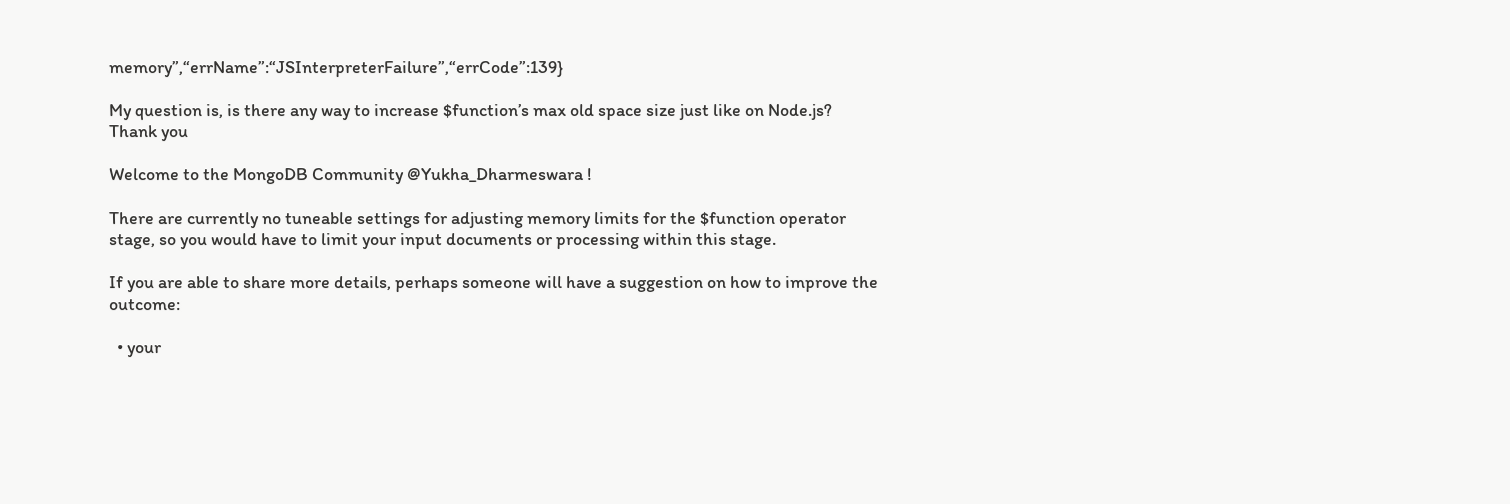memory”,“errName”:“JSInterpreterFailure”,“errCode”:139}

My question is, is there any way to increase $function’s max old space size just like on Node.js? Thank you

Welcome to the MongoDB Community @Yukha_Dharmeswara !

There are currently no tuneable settings for adjusting memory limits for the $function operator stage, so you would have to limit your input documents or processing within this stage.

If you are able to share more details, perhaps someone will have a suggestion on how to improve the outcome:

  • your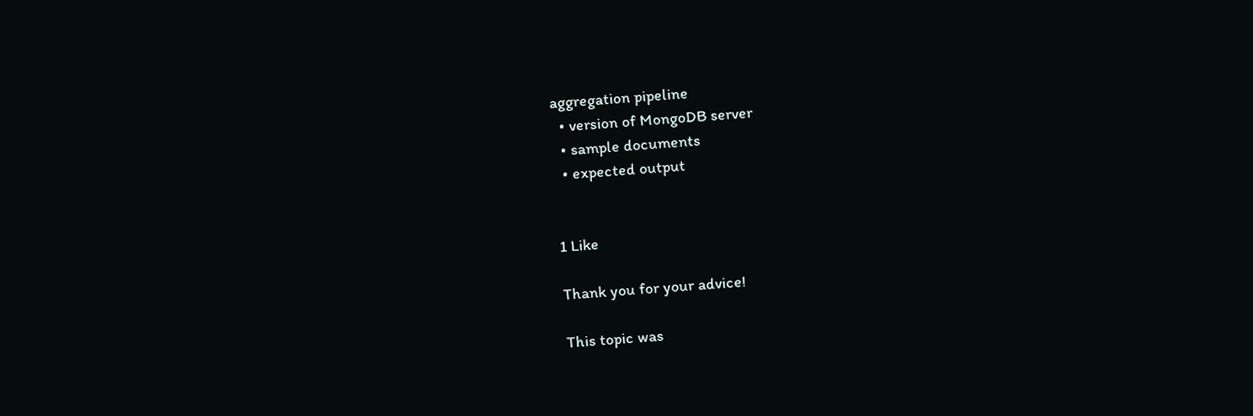aggregation pipeline
  • version of MongoDB server
  • sample documents
  • expected output


1 Like

Thank you for your advice!

This topic was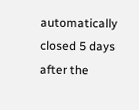automatically closed 5 days after the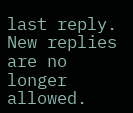last reply. New replies are no longer allowed.